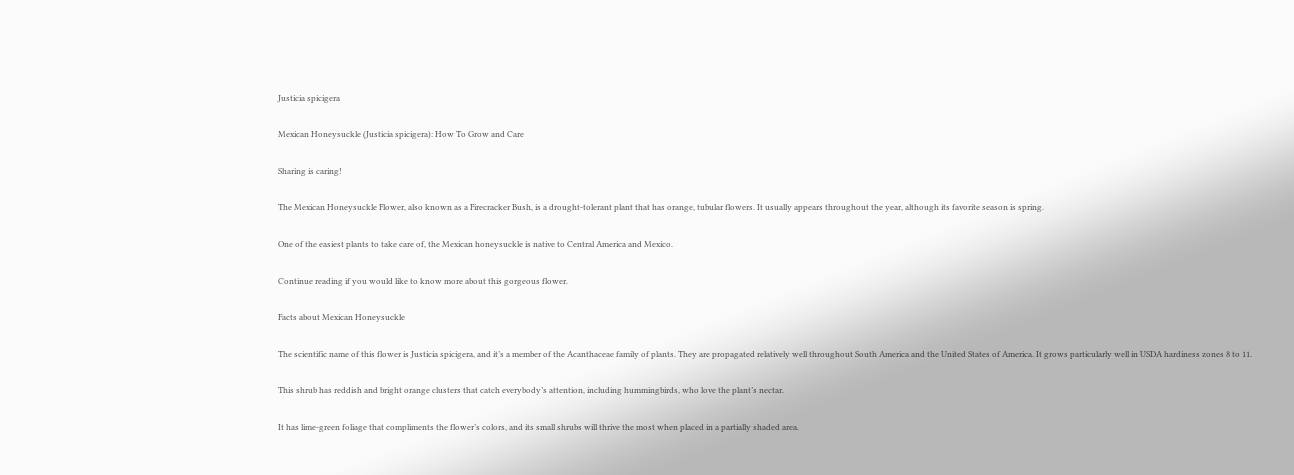Justicia spicigera

Mexican Honeysuckle (Justicia spicigera): How To Grow and Care

Sharing is caring!

The Mexican Honeysuckle Flower, also known as a Firecracker Bush, is a drought-tolerant plant that has orange, tubular flowers. It usually appears throughout the year, although its favorite season is spring.

One of the easiest plants to take care of, the Mexican honeysuckle is native to Central America and Mexico.

Continue reading if you would like to know more about this gorgeous flower.

Facts about Mexican Honeysuckle

The scientific name of this flower is Justicia spicigera, and it’s a member of the Acanthaceae family of plants. They are propagated relatively well throughout South America and the United States of America. It grows particularly well in USDA hardiness zones 8 to 11.

This shrub has reddish and bright orange clusters that catch everybody’s attention, including hummingbirds, who love the plant’s nectar.

It has lime-green foliage that compliments the flower’s colors, and its small shrubs will thrive the most when placed in a partially shaded area.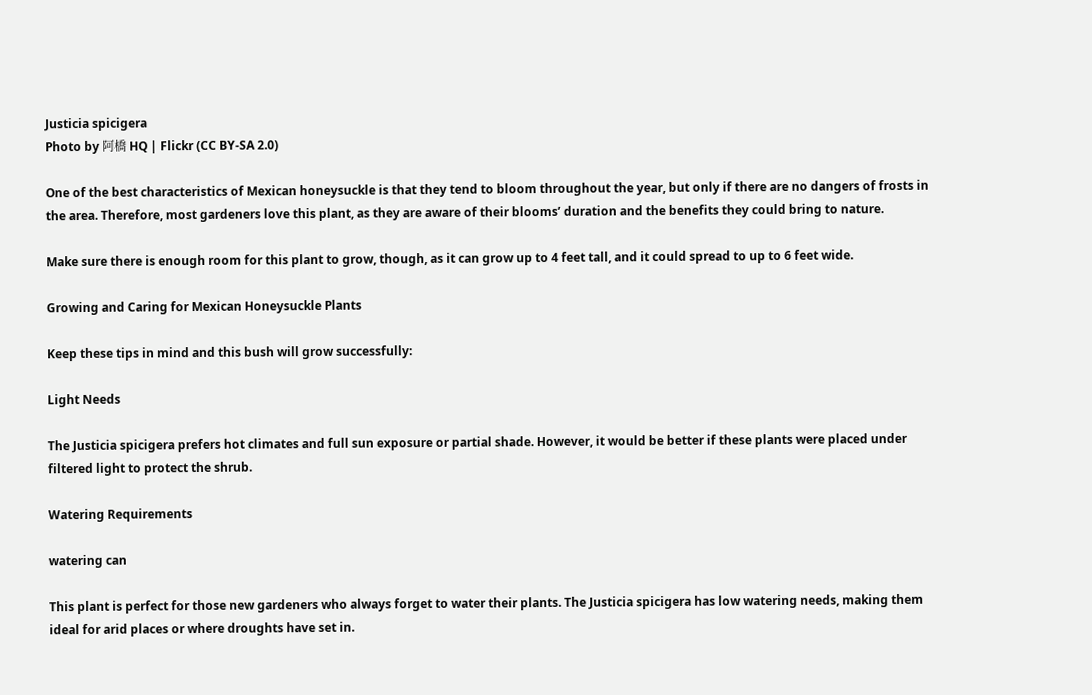Justicia spicigera
Photo by 阿橋 HQ | Flickr (CC BY-SA 2.0)

One of the best characteristics of Mexican honeysuckle is that they tend to bloom throughout the year, but only if there are no dangers of frosts in the area. Therefore, most gardeners love this plant, as they are aware of their blooms’ duration and the benefits they could bring to nature.

Make sure there is enough room for this plant to grow, though, as it can grow up to 4 feet tall, and it could spread to up to 6 feet wide.

Growing and Caring for Mexican Honeysuckle Plants

Keep these tips in mind and this bush will grow successfully:

Light Needs

The Justicia spicigera prefers hot climates and full sun exposure or partial shade. However, it would be better if these plants were placed under filtered light to protect the shrub.

Watering Requirements

watering can

This plant is perfect for those new gardeners who always forget to water their plants. The Justicia spicigera has low watering needs, making them ideal for arid places or where droughts have set in.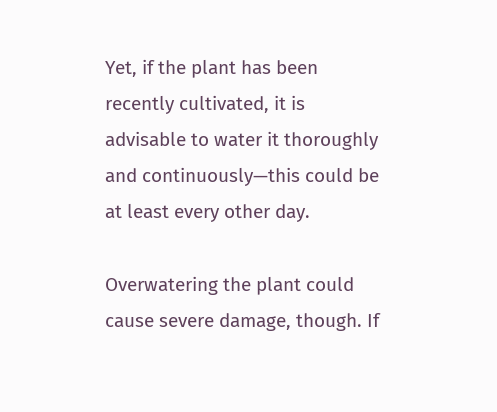Yet, if the plant has been recently cultivated, it is advisable to water it thoroughly and continuously—this could be at least every other day.

Overwatering the plant could cause severe damage, though. If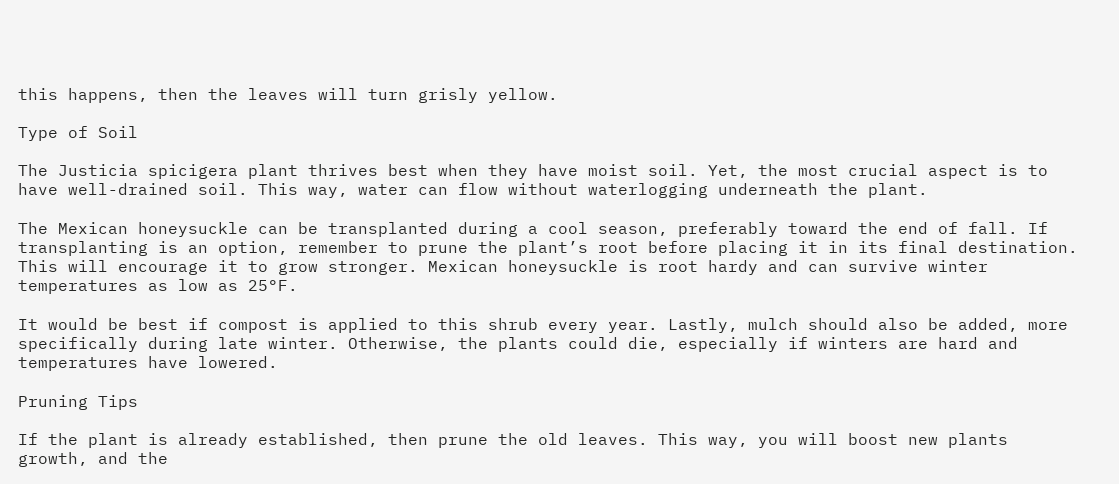this happens, then the leaves will turn grisly yellow.

Type of Soil

The Justicia spicigera plant thrives best when they have moist soil. Yet, the most crucial aspect is to have well-drained soil. This way, water can flow without waterlogging underneath the plant.

The Mexican honeysuckle can be transplanted during a cool season, preferably toward the end of fall. If transplanting is an option, remember to prune the plant’s root before placing it in its final destination. This will encourage it to grow stronger. Mexican honeysuckle is root hardy and can survive winter temperatures as low as 25°F.

It would be best if compost is applied to this shrub every year. Lastly, mulch should also be added, more specifically during late winter. Otherwise, the plants could die, especially if winters are hard and temperatures have lowered.

Pruning Tips

If the plant is already established, then prune the old leaves. This way, you will boost new plants growth, and the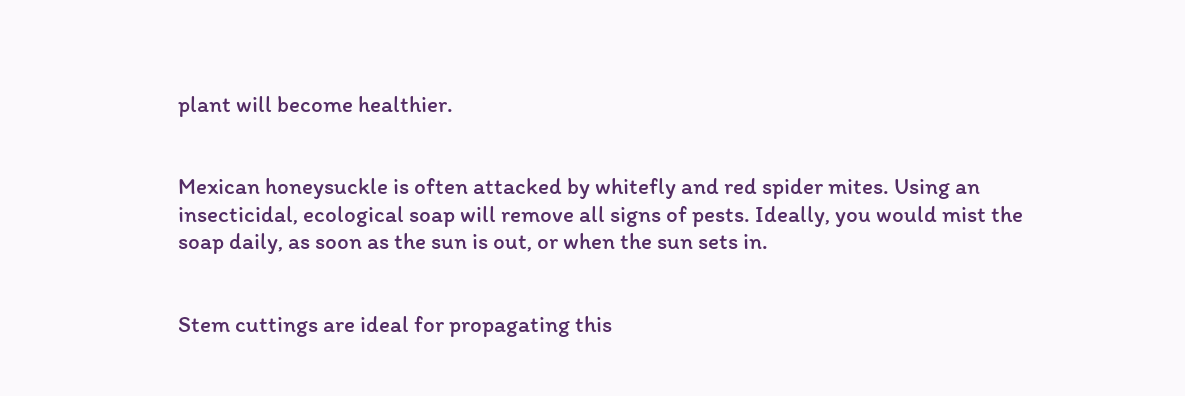plant will become healthier.


Mexican honeysuckle is often attacked by whitefly and red spider mites. Using an insecticidal, ecological soap will remove all signs of pests. Ideally, you would mist the soap daily, as soon as the sun is out, or when the sun sets in.


Stem cuttings are ideal for propagating this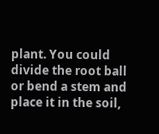plant. You could divide the root ball or bend a stem and place it in the soil,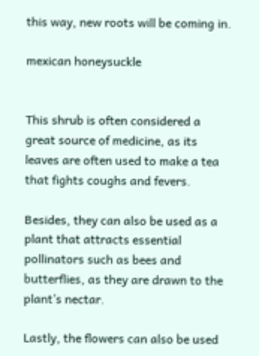this way, new roots will be coming in.

mexican honeysuckle


This shrub is often considered a great source of medicine, as its leaves are often used to make a tea that fights coughs and fevers.

Besides, they can also be used as a plant that attracts essential pollinators such as bees and butterflies, as they are drawn to the plant’s nectar.

Lastly, the flowers can also be used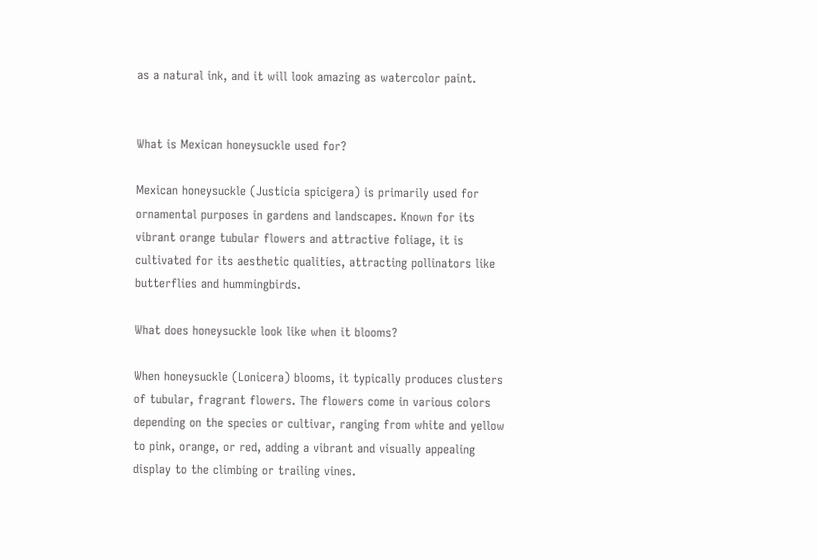as a natural ink, and it will look amazing as watercolor paint.


What is Mexican honeysuckle used for?

Mexican honeysuckle (Justicia spicigera) is primarily used for ornamental purposes in gardens and landscapes. Known for its vibrant orange tubular flowers and attractive foliage, it is cultivated for its aesthetic qualities, attracting pollinators like butterflies and hummingbirds.

What does honeysuckle look like when it blooms?

When honeysuckle (Lonicera) blooms, it typically produces clusters of tubular, fragrant flowers. The flowers come in various colors depending on the species or cultivar, ranging from white and yellow to pink, orange, or red, adding a vibrant and visually appealing display to the climbing or trailing vines.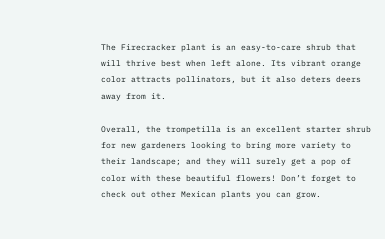The Firecracker plant is an easy-to-care shrub that will thrive best when left alone. Its vibrant orange color attracts pollinators, but it also deters deers away from it.

Overall, the trompetilla is an excellent starter shrub for new gardeners looking to bring more variety to their landscape; and they will surely get a pop of color with these beautiful flowers! Don’t forget to check out other Mexican plants you can grow.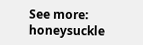See more: honeysuckle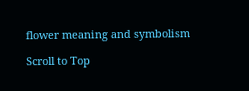flower meaning and symbolism

Scroll to Top